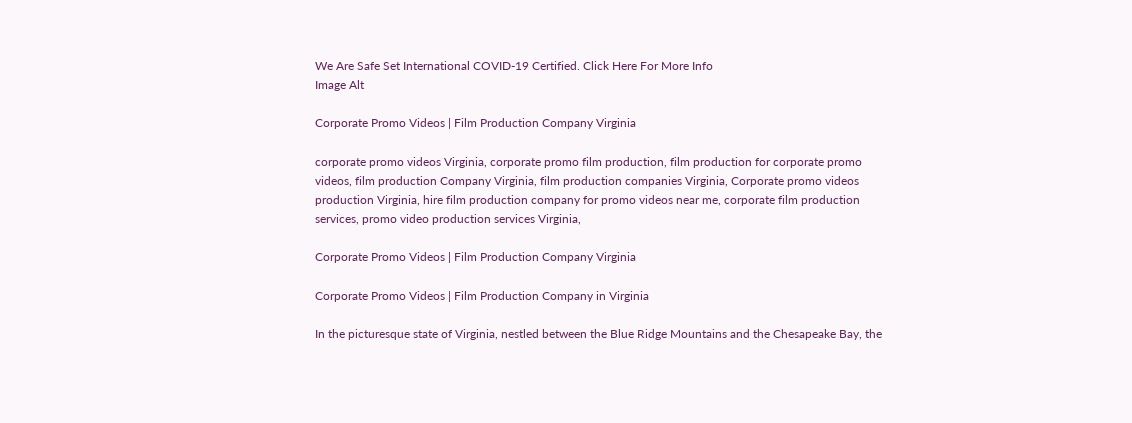We Are Safe Set International COVID-19 Certified. Click Here For More Info
Image Alt

Corporate Promo Videos | Film Production Company Virginia

corporate promo videos Virginia, corporate promo film production, film production for corporate promo videos, film production Company Virginia, film production companies Virginia, Corporate promo videos production Virginia, hire film production company for promo videos near me, corporate film production services, promo video production services Virginia,

Corporate Promo Videos | Film Production Company Virginia

Corporate Promo Videos | Film Production Company in Virginia

In the picturesque state of Virginia, nestled between the Blue Ridge Mountains and the Chesapeake Bay, the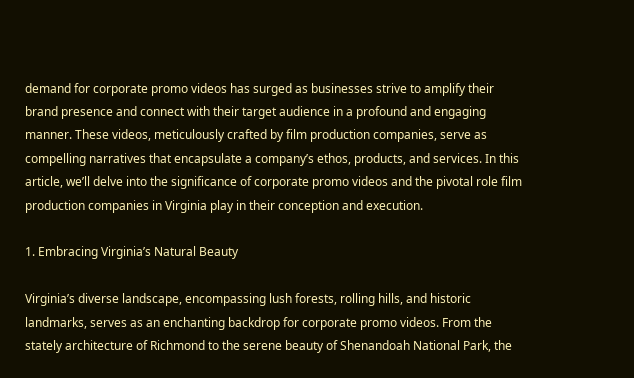demand for corporate promo videos has surged as businesses strive to amplify their brand presence and connect with their target audience in a profound and engaging manner. These videos, meticulously crafted by film production companies, serve as compelling narratives that encapsulate a company’s ethos, products, and services. In this article, we’ll delve into the significance of corporate promo videos and the pivotal role film production companies in Virginia play in their conception and execution.

1. Embracing Virginia’s Natural Beauty

Virginia’s diverse landscape, encompassing lush forests, rolling hills, and historic landmarks, serves as an enchanting backdrop for corporate promo videos. From the stately architecture of Richmond to the serene beauty of Shenandoah National Park, the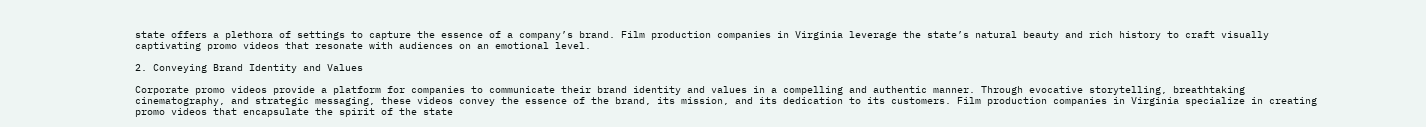state offers a plethora of settings to capture the essence of a company’s brand. Film production companies in Virginia leverage the state’s natural beauty and rich history to craft visually captivating promo videos that resonate with audiences on an emotional level.

2. Conveying Brand Identity and Values

Corporate promo videos provide a platform for companies to communicate their brand identity and values in a compelling and authentic manner. Through evocative storytelling, breathtaking cinematography, and strategic messaging, these videos convey the essence of the brand, its mission, and its dedication to its customers. Film production companies in Virginia specialize in creating promo videos that encapsulate the spirit of the state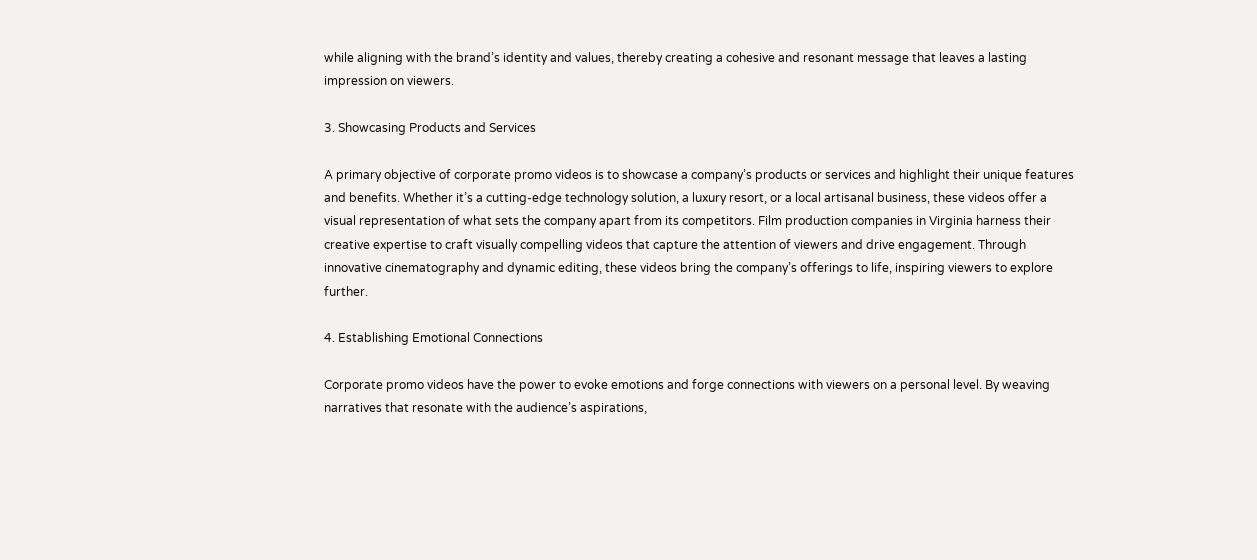while aligning with the brand’s identity and values, thereby creating a cohesive and resonant message that leaves a lasting impression on viewers.

3. Showcasing Products and Services

A primary objective of corporate promo videos is to showcase a company’s products or services and highlight their unique features and benefits. Whether it’s a cutting-edge technology solution, a luxury resort, or a local artisanal business, these videos offer a visual representation of what sets the company apart from its competitors. Film production companies in Virginia harness their creative expertise to craft visually compelling videos that capture the attention of viewers and drive engagement. Through innovative cinematography and dynamic editing, these videos bring the company’s offerings to life, inspiring viewers to explore further.

4. Establishing Emotional Connections

Corporate promo videos have the power to evoke emotions and forge connections with viewers on a personal level. By weaving narratives that resonate with the audience’s aspirations,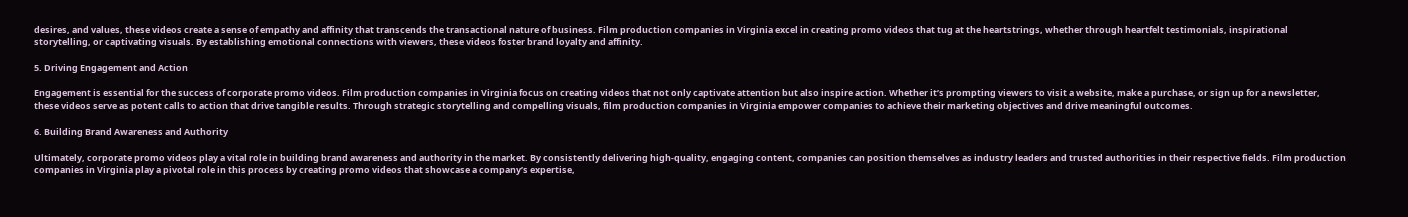desires, and values, these videos create a sense of empathy and affinity that transcends the transactional nature of business. Film production companies in Virginia excel in creating promo videos that tug at the heartstrings, whether through heartfelt testimonials, inspirational storytelling, or captivating visuals. By establishing emotional connections with viewers, these videos foster brand loyalty and affinity.

5. Driving Engagement and Action

Engagement is essential for the success of corporate promo videos. Film production companies in Virginia focus on creating videos that not only captivate attention but also inspire action. Whether it’s prompting viewers to visit a website, make a purchase, or sign up for a newsletter, these videos serve as potent calls to action that drive tangible results. Through strategic storytelling and compelling visuals, film production companies in Virginia empower companies to achieve their marketing objectives and drive meaningful outcomes.

6. Building Brand Awareness and Authority

Ultimately, corporate promo videos play a vital role in building brand awareness and authority in the market. By consistently delivering high-quality, engaging content, companies can position themselves as industry leaders and trusted authorities in their respective fields. Film production companies in Virginia play a pivotal role in this process by creating promo videos that showcase a company’s expertise,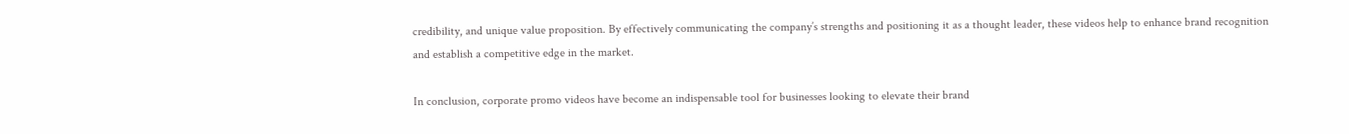credibility, and unique value proposition. By effectively communicating the company’s strengths and positioning it as a thought leader, these videos help to enhance brand recognition and establish a competitive edge in the market.

In conclusion, corporate promo videos have become an indispensable tool for businesses looking to elevate their brand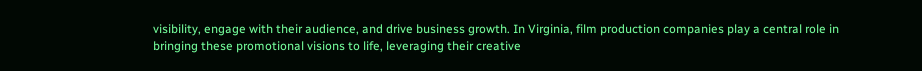visibility, engage with their audience, and drive business growth. In Virginia, film production companies play a central role in bringing these promotional visions to life, leveraging their creative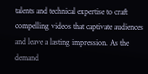talents and technical expertise to craft compelling videos that captivate audiences and leave a lasting impression. As the demand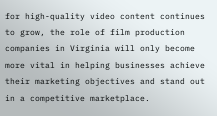for high-quality video content continues to grow, the role of film production companies in Virginia will only become more vital in helping businesses achieve their marketing objectives and stand out in a competitive marketplace.